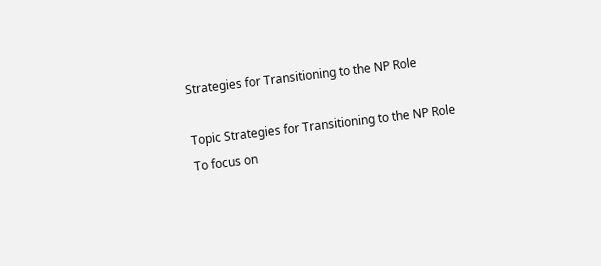Strategies for Transitioning to the NP Role

Topic Strategies for Transitioning to the NP Role
To focus on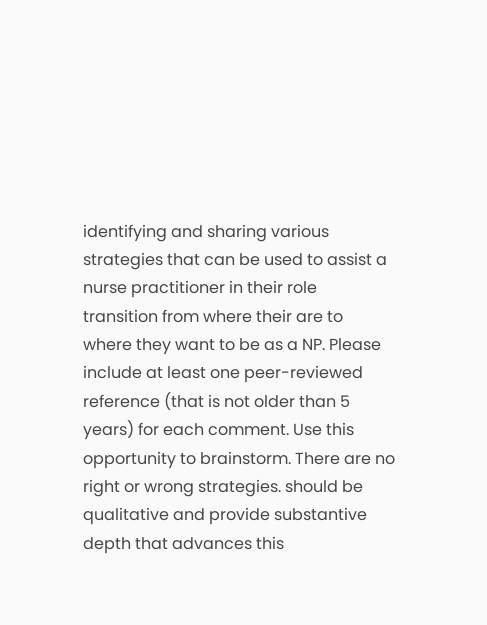identifying and sharing various strategies that can be used to assist a nurse practitioner in their role transition from where their are to where they want to be as a NP. Please include at least one peer-reviewed reference (that is not older than 5 years) for each comment. Use this opportunity to brainstorm. There are no right or wrong strategies. should be qualitative and provide substantive depth that advances this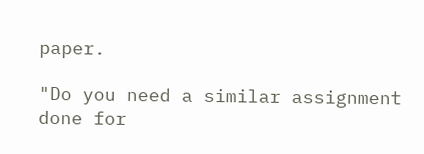paper.

"Do you need a similar assignment done for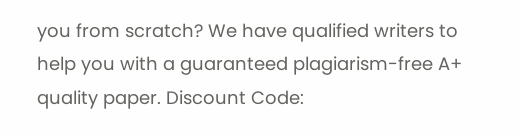you from scratch? We have qualified writers to help you with a guaranteed plagiarism-free A+ quality paper. Discount Code: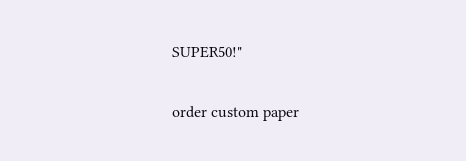SUPER50!"

order custom paper